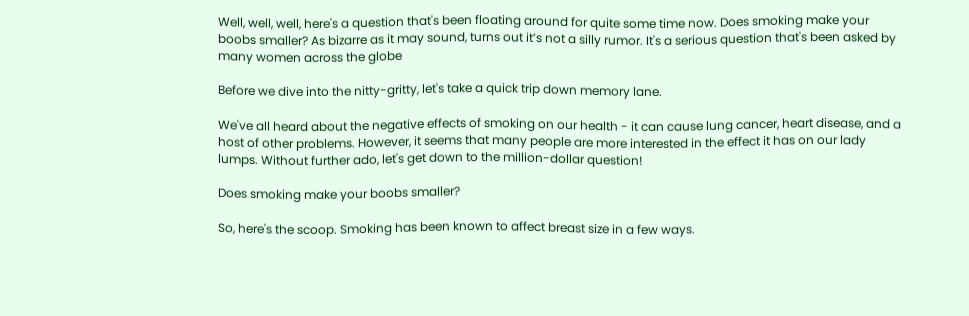Well, well, well, here's a question that's been floating around for quite some time now. Does smoking make your boobs smaller? As bizarre as it may sound, turns out it’s not a silly rumor. It's a serious question that's been asked by many women across the globe

Before we dive into the nitty-gritty, let's take a quick trip down memory lane.

We've all heard about the negative effects of smoking on our health - it can cause lung cancer, heart disease, and a host of other problems. However, it seems that many people are more interested in the effect it has on our lady lumps. Without further ado, let's get down to the million-dollar question!

Does smoking make your boobs smaller?

So, here's the scoop. Smoking has been known to affect breast size in a few ways.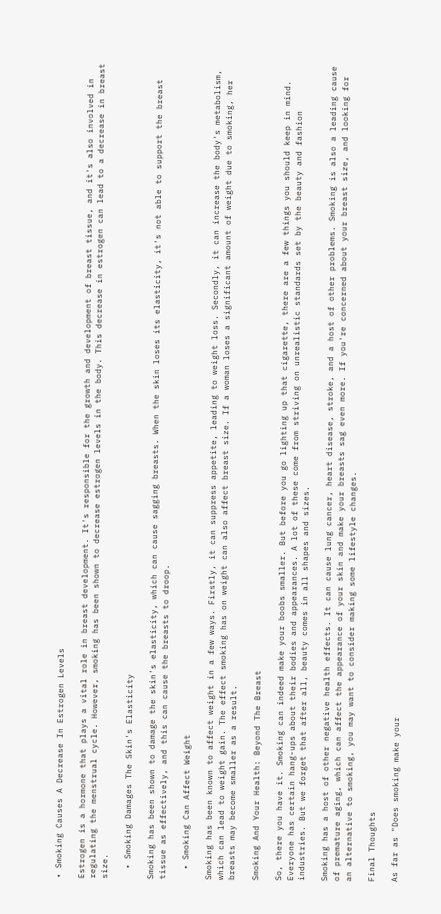• Smoking Causes A Decrease In Estrogen Levels

Estrogen is a hormone that plays a vital role in breast development. It's responsible for the growth and development of breast tissue, and it's also involved in regulating the menstrual cycle. However, smoking has been shown to decrease estrogen levels in the body. This decrease in estrogen can lead to a decrease in breast size.

  • Smoking Damages The Skin's Elasticity

Smoking has been shown to damage the skin's elasticity, which can cause sagging breasts. When the skin loses its elasticity, it's not able to support the breast tissue as effectively, and this can cause the breasts to droop.

  • Smoking Can Affect Weight

Smoking has been known to affect weight in a few ways. Firstly, it can suppress appetite, leading to weight loss. Secondly, it can increase the body's metabolism, which can lead to weight gain. The effect smoking has on weight can also affect breast size. If a woman loses a significant amount of weight due to smoking, her breasts may become smaller as a result.

Smoking And Your Health: Beyond The Breast

So, there you have it. Smoking can indeed make your boobs smaller. But before you go lighting up that cigarette, there are a few things you should keep in mind. Everyone has certain hang-ups about their bodies and appearances. A lot of these come from striving on unrealistic standards set by the beauty and fashion industries. But we forget that after all, beauty comes in all shapes and sizes.

Smoking has a host of other negative health effects. It can cause lung cancer, heart disease, stroke, and a host of other problems. Smoking is also a leading cause of premature aging, which can affect the appearance of your skin and make your breasts sag even more. If you're concerned about your breast size, and looking for an alternative to smoking, you may want to consider making some lifestyle changes.

Final Thoughts

As far as "Does smoking make your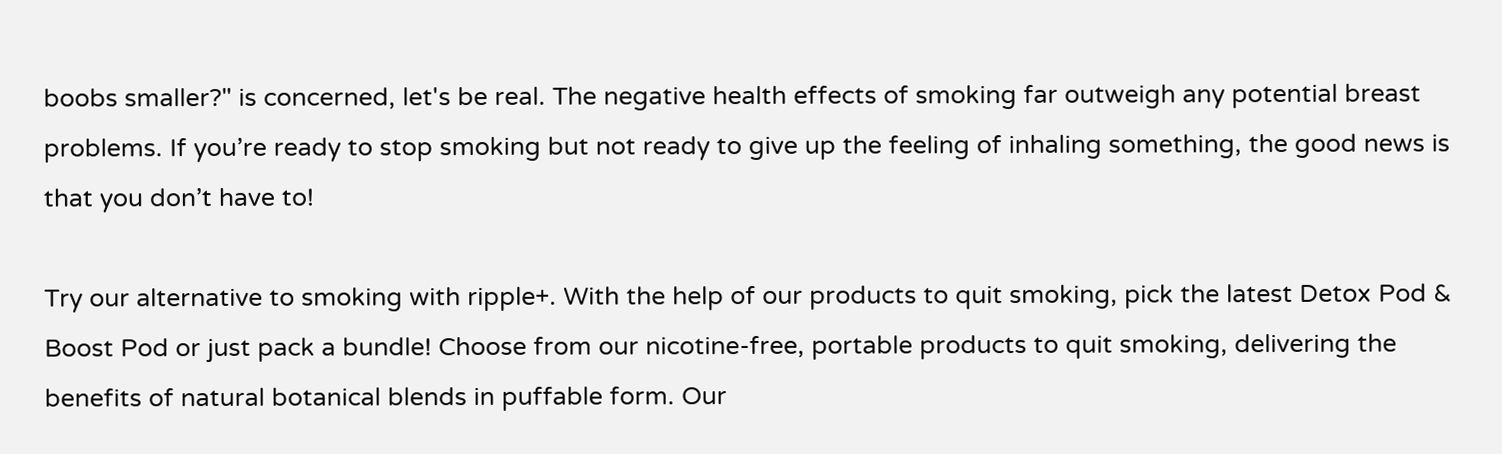boobs smaller?" is concerned, let's be real. The negative health effects of smoking far outweigh any potential breast problems. If you’re ready to stop smoking but not ready to give up the feeling of inhaling something, the good news is that you don’t have to!

Try our alternative to smoking with ripple+. With the help of our products to quit smoking, pick the latest Detox Pod & Boost Pod or just pack a bundle! Choose from our nicotine-free, portable products to quit smoking, delivering the benefits of natural botanical blends in puffable form. Our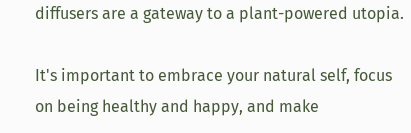diffusers are a gateway to a plant-powered utopia.

It's important to embrace your natural self, focus on being healthy and happy, and make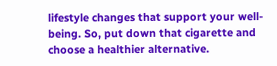lifestyle changes that support your well-being. So, put down that cigarette and choose a healthier alternative.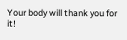Your body will thank you for it!